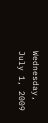Wednesday, July 1, 2009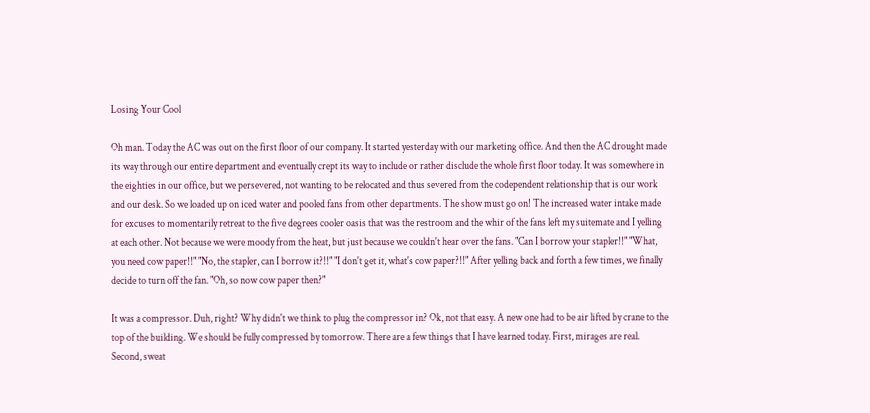Losing Your Cool

Oh man. Today the AC was out on the first floor of our company. It started yesterday with our marketing office. And then the AC drought made its way through our entire department and eventually crept its way to include or rather disclude the whole first floor today. It was somewhere in the eighties in our office, but we persevered, not wanting to be relocated and thus severed from the codependent relationship that is our work and our desk. So we loaded up on iced water and pooled fans from other departments. The show must go on! The increased water intake made for excuses to momentarily retreat to the five degrees cooler oasis that was the restroom and the whir of the fans left my suitemate and I yelling at each other. Not because we were moody from the heat, but just because we couldn't hear over the fans. "Can I borrow your stapler!!" "What, you need cow paper!!" "No, the stapler, can I borrow it?!!" "I don't get it, what's cow paper?!!" After yelling back and forth a few times, we finally decide to turn off the fan. "Oh, so now cow paper then?"

It was a compressor. Duh, right? Why didn't we think to plug the compressor in? Ok, not that easy. A new one had to be air lifted by crane to the top of the building. We should be fully compressed by tomorrow. There are a few things that I have learned today. First, mirages are real. Second, sweat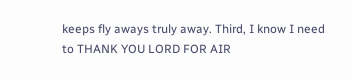keeps fly aways truly away. Third, I know I need to THANK YOU LORD FOR AIR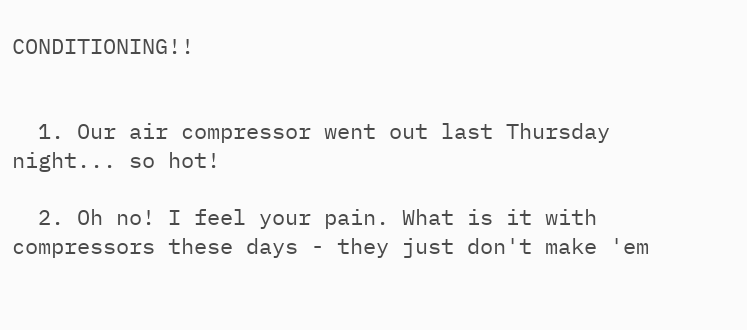CONDITIONING!!


  1. Our air compressor went out last Thursday night... so hot!

  2. Oh no! I feel your pain. What is it with compressors these days - they just don't make 'em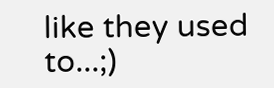like they used to...;)